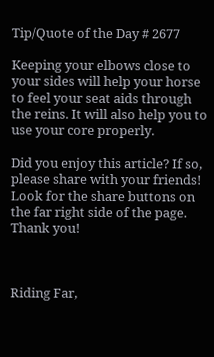Tip/Quote of the Day # 2677

Keeping your elbows close to your sides will help your horse to feel your seat aids through the reins. It will also help you to use your core properly.

Did you enjoy this article? If so, please share with your friends! Look for the share buttons on the far right side of the page. Thank you!



Riding Far,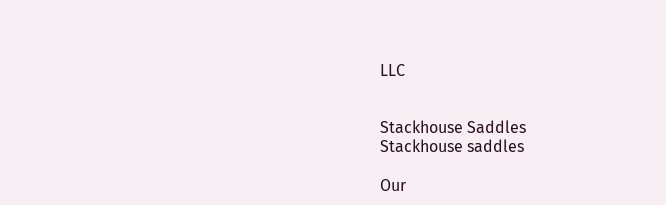LLC


Stackhouse Saddles
Stackhouse saddles

Our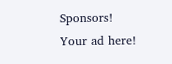Sponsors!
Your ad here!